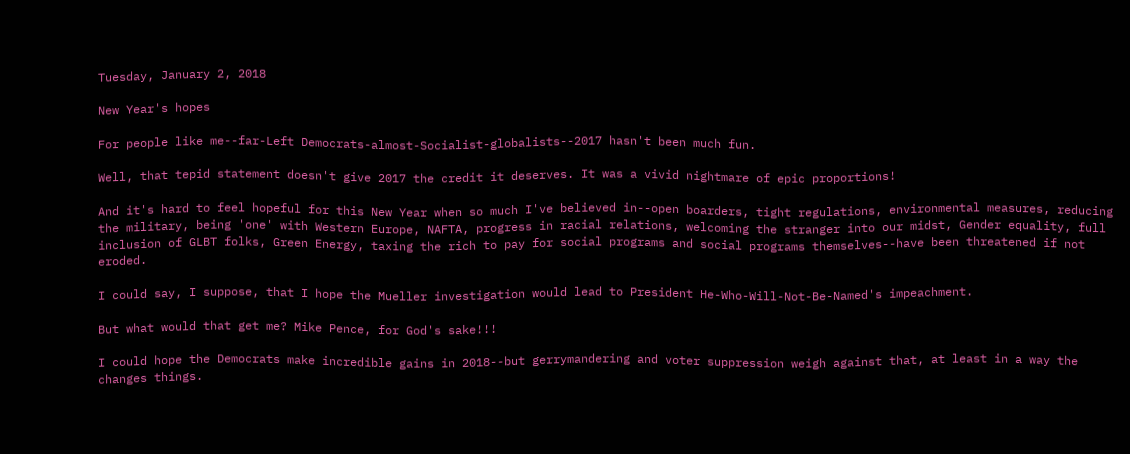Tuesday, January 2, 2018

New Year's hopes

For people like me--far-Left Democrats-almost-Socialist-globalists--2017 hasn't been much fun.

Well, that tepid statement doesn't give 2017 the credit it deserves. It was a vivid nightmare of epic proportions!

And it's hard to feel hopeful for this New Year when so much I've believed in--open boarders, tight regulations, environmental measures, reducing the military, being 'one' with Western Europe, NAFTA, progress in racial relations, welcoming the stranger into our midst, Gender equality, full inclusion of GLBT folks, Green Energy, taxing the rich to pay for social programs and social programs themselves--have been threatened if not eroded.

I could say, I suppose, that I hope the Mueller investigation would lead to President He-Who-Will-Not-Be-Named's impeachment.

But what would that get me? Mike Pence, for God's sake!!!

I could hope the Democrats make incredible gains in 2018--but gerrymandering and voter suppression weigh against that, at least in a way the changes things.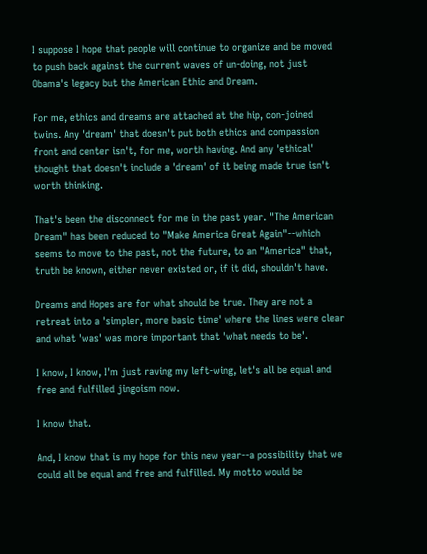I suppose I hope that people will continue to organize and be moved to push back against the current waves of un-doing, not just Obama's legacy but the American Ethic and Dream.

For me, ethics and dreams are attached at the hip, con-joined twins. Any 'dream' that doesn't put both ethics and compassion front and center isn't, for me, worth having. And any 'ethical' thought that doesn't include a 'dream' of it being made true isn't worth thinking.

That's been the disconnect for me in the past year. "The American Dream" has been reduced to "Make America Great Again"--which seems to move to the past, not the future, to an "America" that, truth be known, either never existed or, if it did, shouldn't have.

Dreams and Hopes are for what should be true. They are not a retreat into a 'simpler, more basic time' where the lines were clear and what 'was' was more important that 'what needs to be'.

I know, I know, I'm just raving my left-wing, let's all be equal and free and fulfilled jingoism now.

I know that.

And, I know that is my hope for this new year--a possibility that we could all be equal and free and fulfilled. My motto would be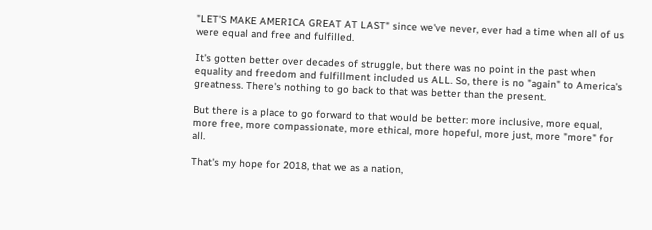"LET'S MAKE AMERICA GREAT AT LAST" since we've never, ever had a time when all of us were equal and free and fulfilled.

It's gotten better over decades of struggle, but there was no point in the past when equality and freedom and fulfillment included us ALL. So, there is no "again" to America's greatness. There's nothing to go back to that was better than the present.

But there is a place to go forward to that would be better: more inclusive, more equal, more free, more compassionate, more ethical, more hopeful, more just, more "more" for all.

That's my hope for 2018, that we as a nation,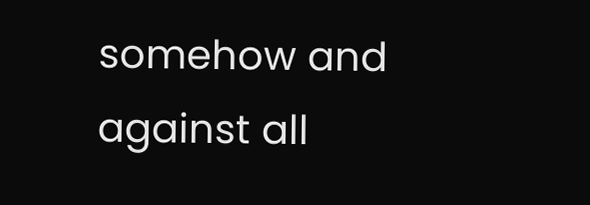somehow and against all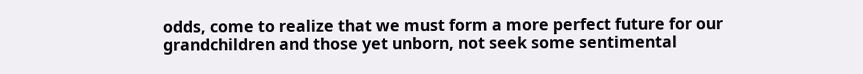odds, come to realize that we must form a more perfect future for our grandchildren and those yet unborn, not seek some sentimental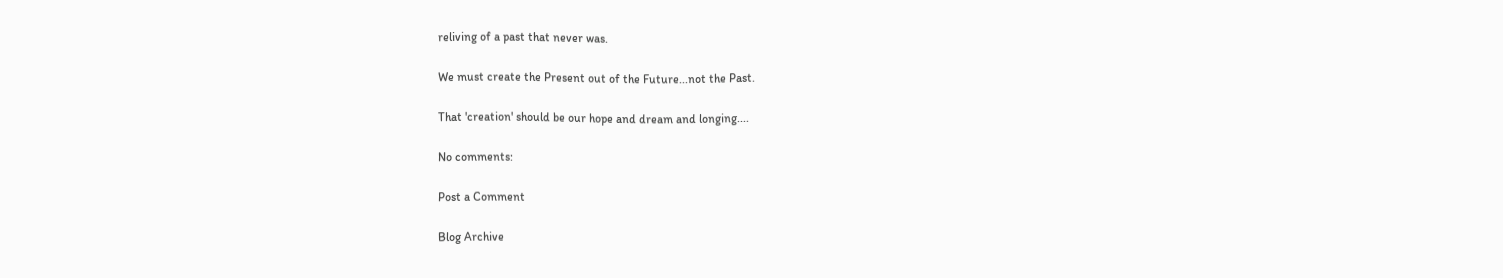reliving of a past that never was.

We must create the Present out of the Future...not the Past.

That 'creation' should be our hope and dream and longing....

No comments:

Post a Comment

Blog Archive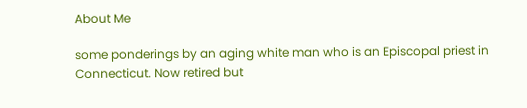About Me

some ponderings by an aging white man who is an Episcopal priest in Connecticut. Now retired but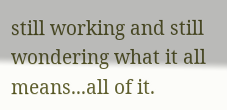still working and still wondering what it all means...all of it.